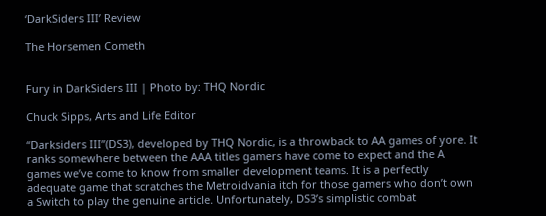‘DarkSiders III’ Review

The Horsemen Cometh


Fury in DarkSiders III | Photo by: THQ Nordic

Chuck Sipps, Arts and Life Editor

“Darksiders III”(DS3), developed by THQ Nordic, is a throwback to AA games of yore. It ranks somewhere between the AAA titles gamers have come to expect and the A games we’ve come to know from smaller development teams. It is a perfectly adequate game that scratches the Metroidvania itch for those gamers who don’t own a Switch to play the genuine article. Unfortunately, DS3’s simplistic combat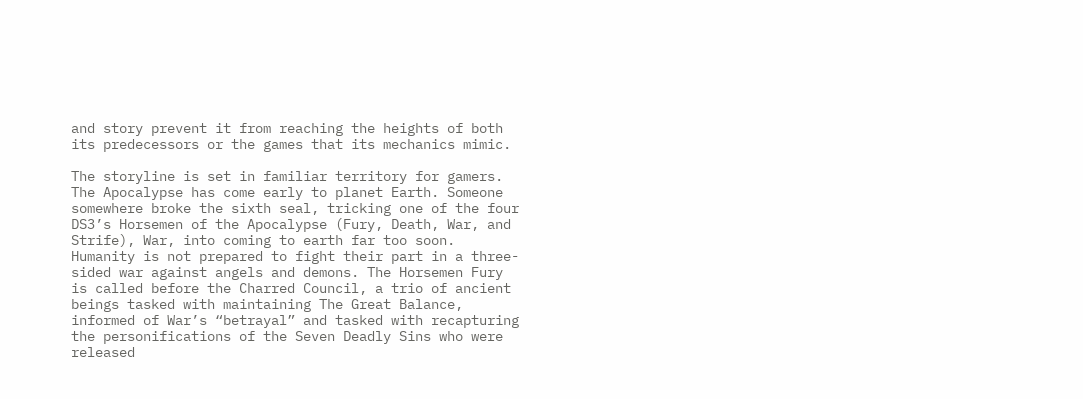and story prevent it from reaching the heights of both its predecessors or the games that its mechanics mimic.

The storyline is set in familiar territory for gamers. The Apocalypse has come early to planet Earth. Someone somewhere broke the sixth seal, tricking one of the four DS3’s Horsemen of the Apocalypse (Fury, Death, War, and Strife), War, into coming to earth far too soon. Humanity is not prepared to fight their part in a three-sided war against angels and demons. The Horsemen Fury is called before the Charred Council, a trio of ancient beings tasked with maintaining The Great Balance, informed of War’s “betrayal” and tasked with recapturing the personifications of the Seven Deadly Sins who were released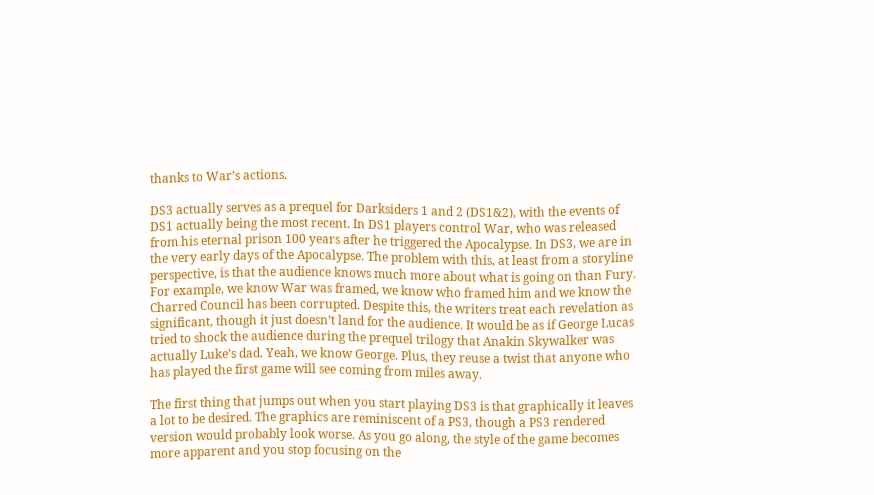thanks to War’s actions.

DS3 actually serves as a prequel for Darksiders 1 and 2 (DS1&2), with the events of DS1 actually being the most recent. In DS1 players control War, who was released from his eternal prison 100 years after he triggered the Apocalypse. In DS3, we are in the very early days of the Apocalypse. The problem with this, at least from a storyline perspective, is that the audience knows much more about what is going on than Fury. For example, we know War was framed, we know who framed him and we know the Charred Council has been corrupted. Despite this, the writers treat each revelation as significant, though it just doesn’t land for the audience. It would be as if George Lucas tried to shock the audience during the prequel trilogy that Anakin Skywalker was actually Luke’s dad. Yeah, we know George. Plus, they reuse a twist that anyone who has played the first game will see coming from miles away.

The first thing that jumps out when you start playing DS3 is that graphically it leaves a lot to be desired. The graphics are reminiscent of a PS3, though a PS3 rendered version would probably look worse. As you go along, the style of the game becomes more apparent and you stop focusing on the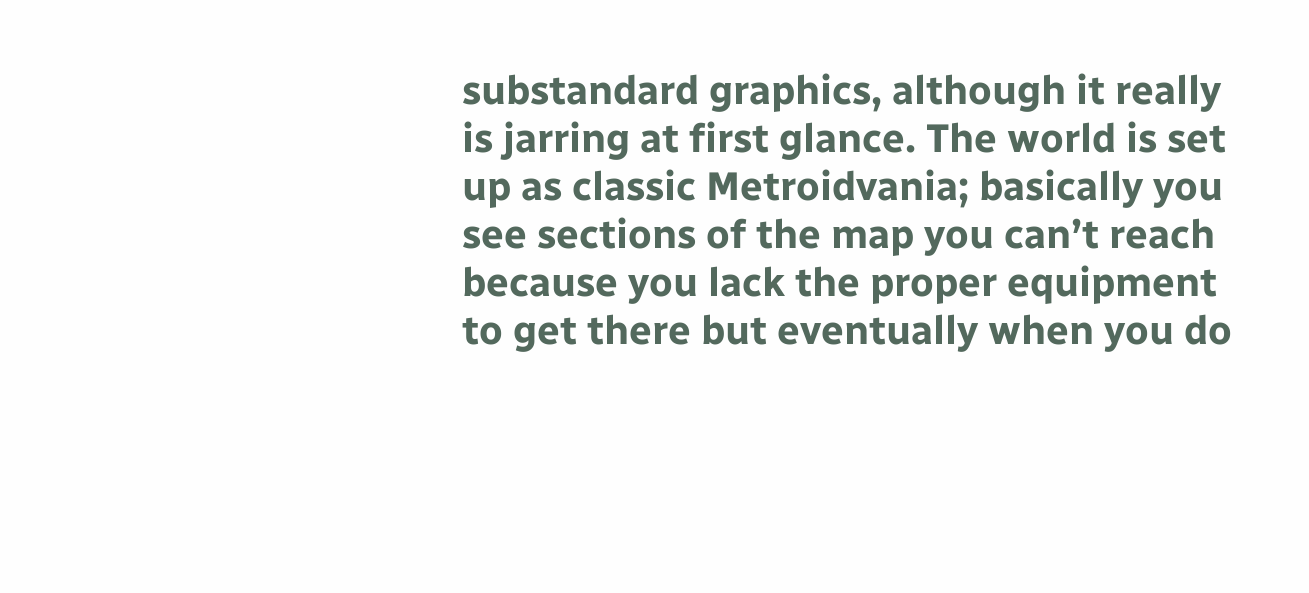substandard graphics, although it really is jarring at first glance. The world is set up as classic Metroidvania; basically you see sections of the map you can’t reach because you lack the proper equipment to get there but eventually when you do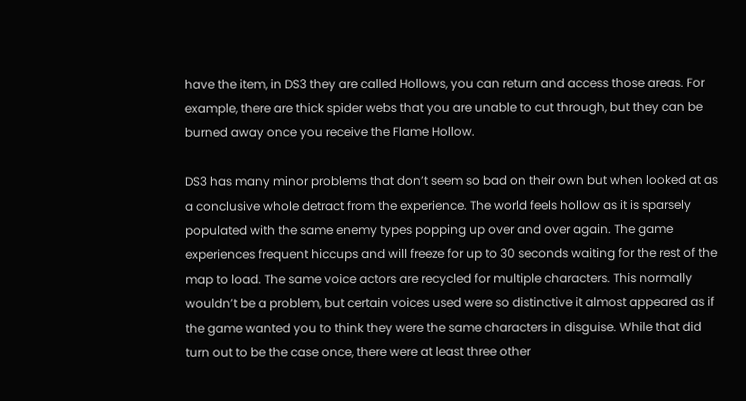have the item, in DS3 they are called Hollows, you can return and access those areas. For example, there are thick spider webs that you are unable to cut through, but they can be burned away once you receive the Flame Hollow.

DS3 has many minor problems that don’t seem so bad on their own but when looked at as a conclusive whole detract from the experience. The world feels hollow as it is sparsely populated with the same enemy types popping up over and over again. The game experiences frequent hiccups and will freeze for up to 30 seconds waiting for the rest of the map to load. The same voice actors are recycled for multiple characters. This normally wouldn’t be a problem, but certain voices used were so distinctive it almost appeared as if the game wanted you to think they were the same characters in disguise. While that did turn out to be the case once, there were at least three other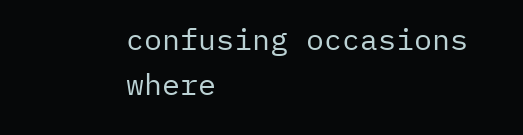confusing occasions where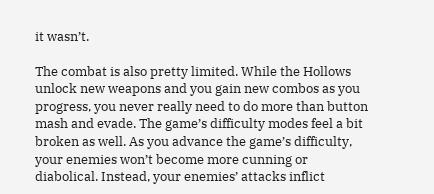it wasn’t.

The combat is also pretty limited. While the Hollows unlock new weapons and you gain new combos as you progress, you never really need to do more than button mash and evade. The game’s difficulty modes feel a bit broken as well. As you advance the game’s difficulty, your enemies won’t become more cunning or diabolical. Instead, your enemies’ attacks inflict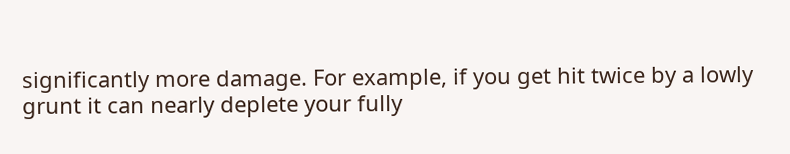significantly more damage. For example, if you get hit twice by a lowly grunt it can nearly deplete your fully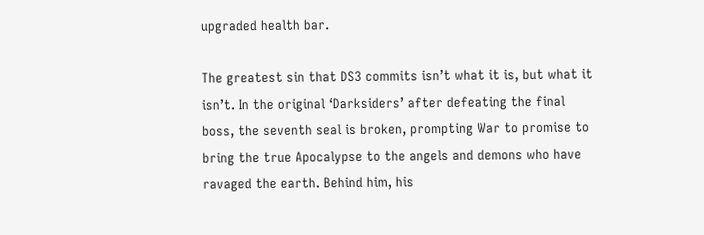upgraded health bar.

The greatest sin that DS3 commits isn’t what it is, but what it isn’t. In the original ‘Darksiders’ after defeating the final boss, the seventh seal is broken, prompting War to promise to bring the true Apocalypse to the angels and demons who have ravaged the earth. Behind him, his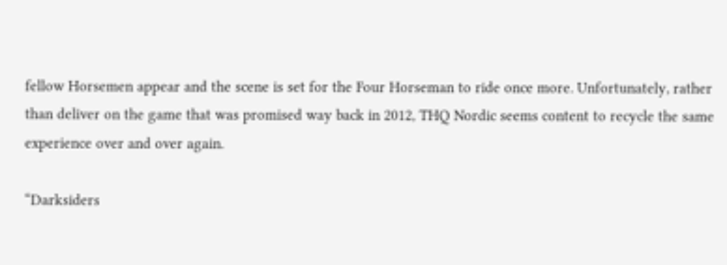fellow Horsemen appear and the scene is set for the Four Horseman to ride once more. Unfortunately, rather than deliver on the game that was promised way back in 2012, THQ Nordic seems content to recycle the same experience over and over again.

“Darksiders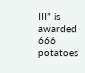III” is awarded 666 potatoes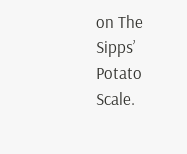on The Sipps’ Potato Scale.